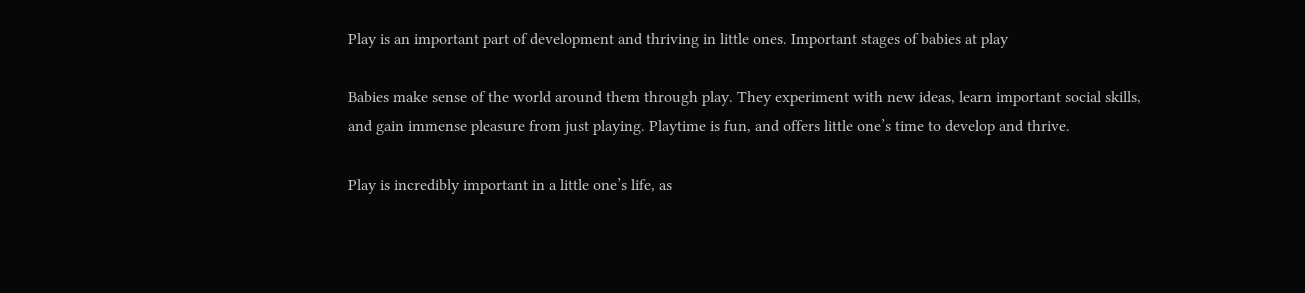Play is an important part of development and thriving in little ones. Important stages of babies at play

Babies make sense of the world around them through play. They experiment with new ideas, learn important social skills, and gain immense pleasure from just playing. Playtime is fun, and offers little one’s time to develop and thrive.

Play is incredibly important in a little one’s life, as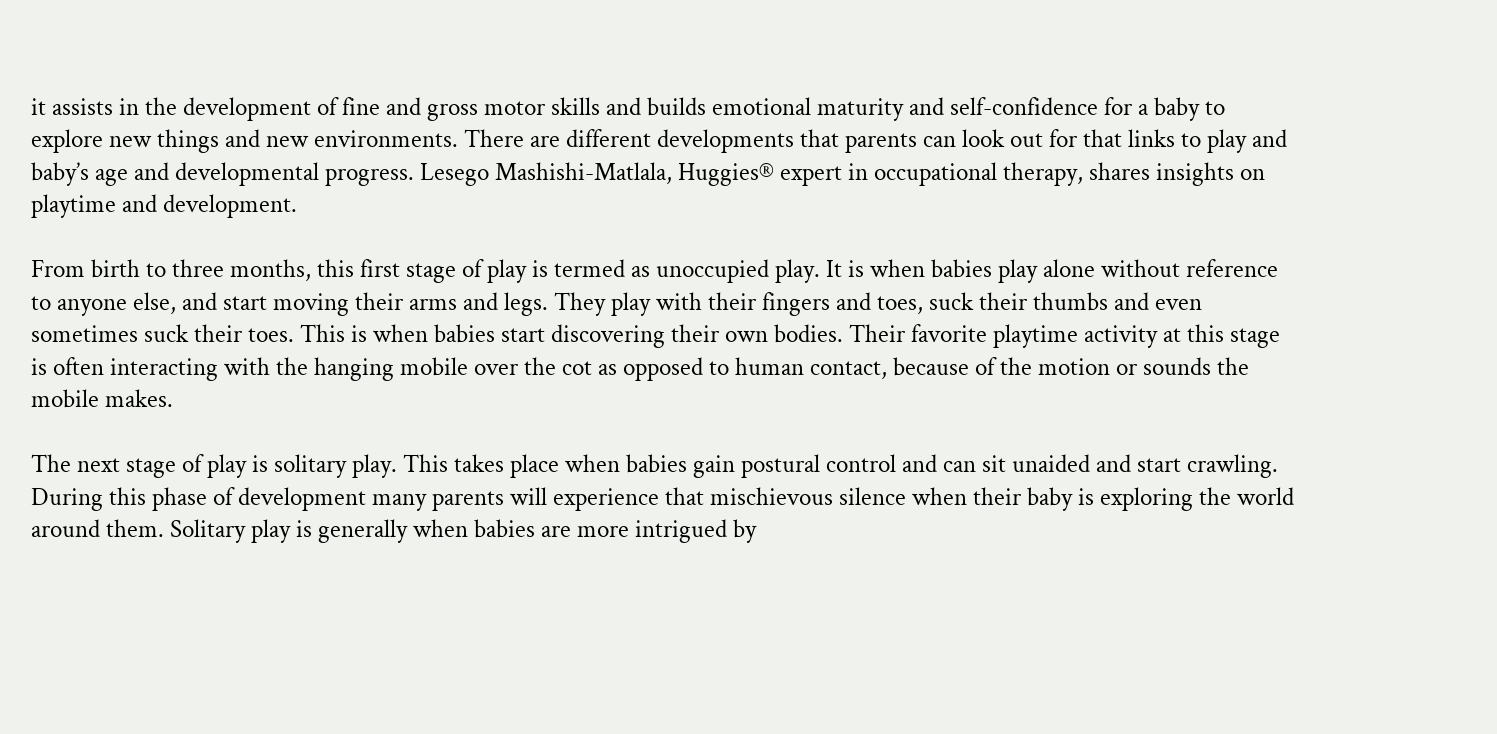it assists in the development of fine and gross motor skills and builds emotional maturity and self-confidence for a baby to explore new things and new environments. There are different developments that parents can look out for that links to play and baby’s age and developmental progress. Lesego Mashishi-Matlala, Huggies® expert in occupational therapy, shares insights on playtime and development.

From birth to three months, this first stage of play is termed as unoccupied play. It is when babies play alone without reference to anyone else, and start moving their arms and legs. They play with their fingers and toes, suck their thumbs and even sometimes suck their toes. This is when babies start discovering their own bodies. Their favorite playtime activity at this stage is often interacting with the hanging mobile over the cot as opposed to human contact, because of the motion or sounds the mobile makes.

The next stage of play is solitary play. This takes place when babies gain postural control and can sit unaided and start crawling. During this phase of development many parents will experience that mischievous silence when their baby is exploring the world around them. Solitary play is generally when babies are more intrigued by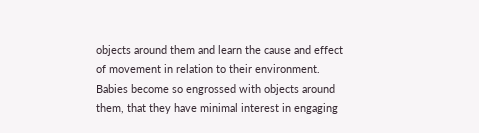objects around them and learn the cause and effect of movement in relation to their environment. Babies become so engrossed with objects around them, that they have minimal interest in engaging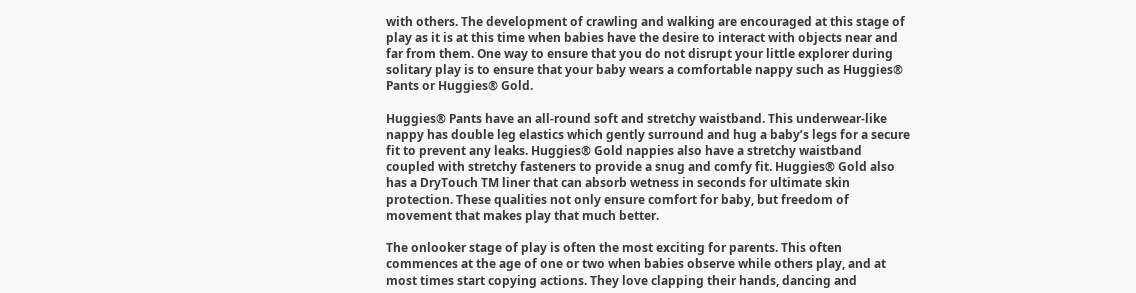with others. The development of crawling and walking are encouraged at this stage of play as it is at this time when babies have the desire to interact with objects near and far from them. One way to ensure that you do not disrupt your little explorer during solitary play is to ensure that your baby wears a comfortable nappy such as Huggies® Pants or Huggies® Gold.

Huggies® Pants have an all-round soft and stretchy waistband. This underwear-like nappy has double leg elastics which gently surround and hug a baby’s legs for a secure fit to prevent any leaks. Huggies® Gold nappies also have a stretchy waistband coupled with stretchy fasteners to provide a snug and comfy fit. Huggies® Gold also has a DryTouch TM liner that can absorb wetness in seconds for ultimate skin protection. These qualities not only ensure comfort for baby, but freedom of movement that makes play that much better.

The onlooker stage of play is often the most exciting for parents. This often commences at the age of one or two when babies observe while others play, and at most times start copying actions. They love clapping their hands, dancing and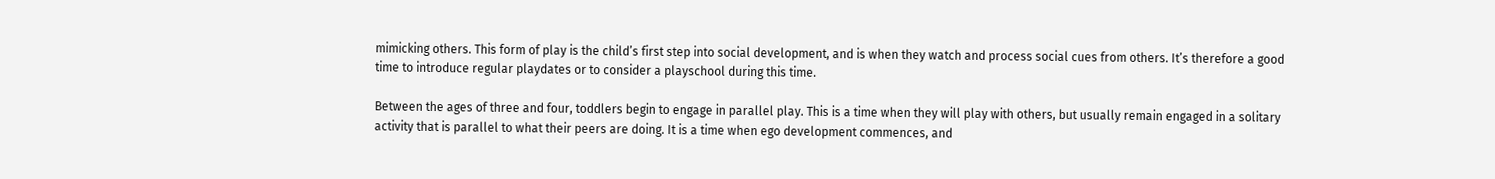mimicking others. This form of play is the child’s first step into social development, and is when they watch and process social cues from others. It’s therefore a good time to introduce regular playdates or to consider a playschool during this time.

Between the ages of three and four, toddlers begin to engage in parallel play. This is a time when they will play with others, but usually remain engaged in a solitary activity that is parallel to what their peers are doing. It is a time when ego development commences, and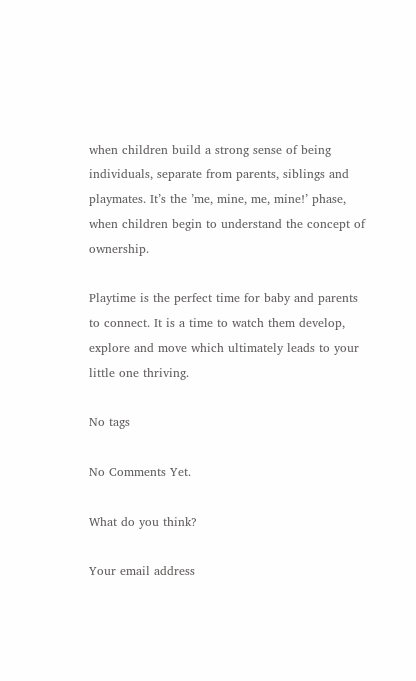when children build a strong sense of being individuals, separate from parents, siblings and playmates. It’s the ’me, mine, me, mine!’ phase, when children begin to understand the concept of ownership.

Playtime is the perfect time for baby and parents to connect. It is a time to watch them develop, explore and move which ultimately leads to your little one thriving.

No tags

No Comments Yet.

What do you think?

Your email address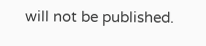will not be published.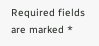Required fields are marked *